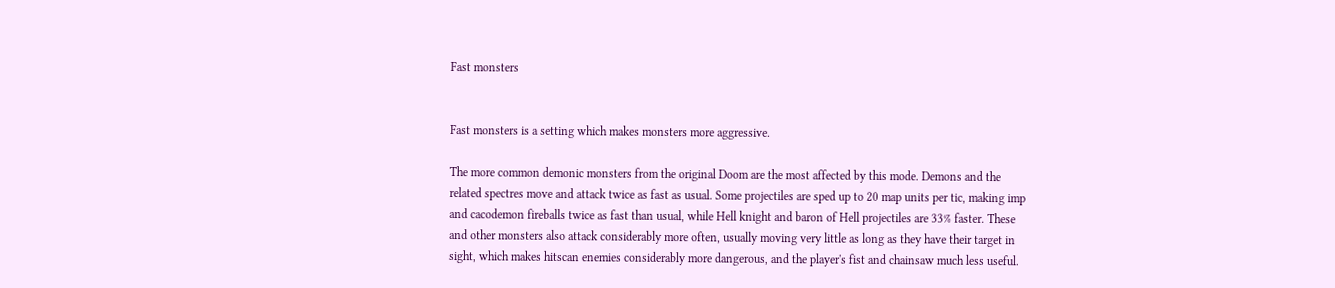Fast monsters


Fast monsters is a setting which makes monsters more aggressive.

The more common demonic monsters from the original Doom are the most affected by this mode. Demons and the related spectres move and attack twice as fast as usual. Some projectiles are sped up to 20 map units per tic, making imp and cacodemon fireballs twice as fast than usual, while Hell knight and baron of Hell projectiles are 33% faster. These and other monsters also attack considerably more often, usually moving very little as long as they have their target in sight, which makes hitscan enemies considerably more dangerous, and the player's fist and chainsaw much less useful.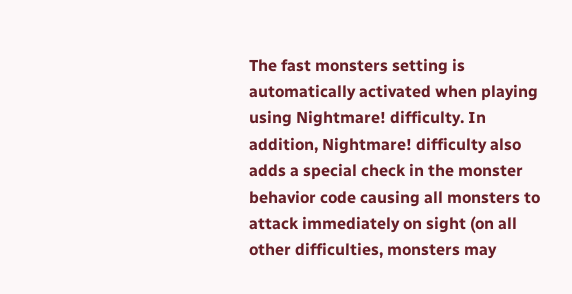The fast monsters setting is automatically activated when playing using Nightmare! difficulty. In addition, Nightmare! difficulty also adds a special check in the monster behavior code causing all monsters to attack immediately on sight (on all other difficulties, monsters may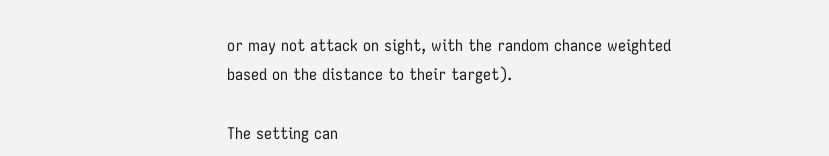or may not attack on sight, with the random chance weighted based on the distance to their target).

The setting can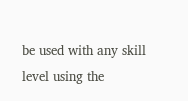be used with any skill level using the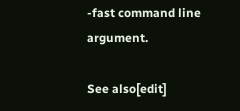-fast command line argument.

See also[edit]